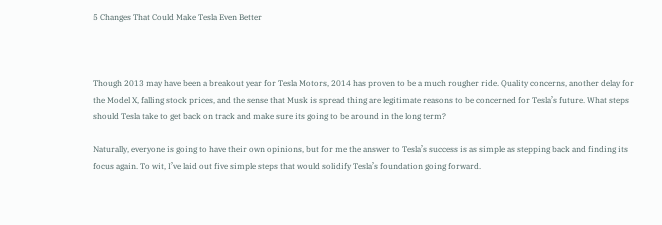5 Changes That Could Make Tesla Even Better



Though 2013 may have been a breakout year for Tesla Motors, 2014 has proven to be a much rougher ride. Quality concerns, another delay for the Model X, falling stock prices, and the sense that Musk is spread thing are legitimate reasons to be concerned for Tesla’s future. What steps should Tesla take to get back on track and make sure its going to be around in the long term?

Naturally, everyone is going to have their own opinions, but for me the answer to Tesla’s success is as simple as stepping back and finding its focus again. To wit, I’ve laid out five simple steps that would solidify Tesla’s foundation going forward.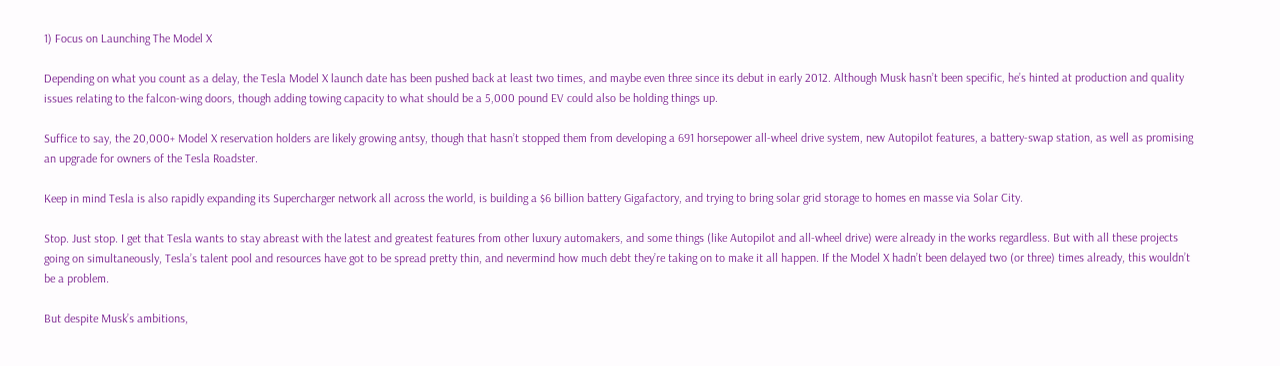1) Focus on Launching The Model X

Depending on what you count as a delay, the Tesla Model X launch date has been pushed back at least two times, and maybe even three since its debut in early 2012. Although Musk hasn’t been specific, he’s hinted at production and quality issues relating to the falcon-wing doors, though adding towing capacity to what should be a 5,000 pound EV could also be holding things up.

Suffice to say, the 20,000+ Model X reservation holders are likely growing antsy, though that hasn’t stopped them from developing a 691 horsepower all-wheel drive system, new Autopilot features, a battery-swap station, as well as promising an upgrade for owners of the Tesla Roadster.

Keep in mind Tesla is also rapidly expanding its Supercharger network all across the world, is building a $6 billion battery Gigafactory, and trying to bring solar grid storage to homes en masse via Solar City.

Stop. Just stop. I get that Tesla wants to stay abreast with the latest and greatest features from other luxury automakers, and some things (like Autopilot and all-wheel drive) were already in the works regardless. But with all these projects going on simultaneously, Tesla’s talent pool and resources have got to be spread pretty thin, and nevermind how much debt they’re taking on to make it all happen. If the Model X hadn’t been delayed two (or three) times already, this wouldn’t be a problem.

But despite Musk’s ambitions,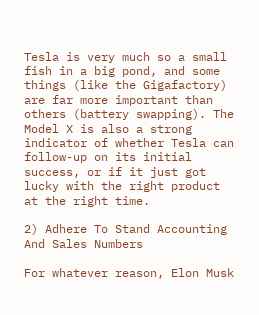Tesla is very much so a small fish in a big pond, and some things (like the Gigafactory) are far more important than others (battery swapping). The Model X is also a strong indicator of whether Tesla can follow-up on its initial success, or if it just got lucky with the right product at the right time.

2) Adhere To Stand Accounting And Sales Numbers

For whatever reason, Elon Musk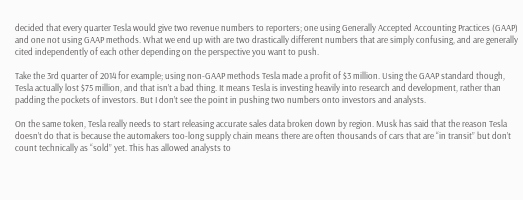decided that every quarter Tesla would give two revenue numbers to reporters; one using Generally Accepted Accounting Practices (GAAP) and one not using GAAP methods. What we end up with are two drastically different numbers that are simply confusing, and are generally cited independently of each other depending on the perspective you want to push.

Take the 3rd quarter of 2014 for example; using non-GAAP methods Tesla made a profit of $3 million. Using the GAAP standard though, Tesla actually lost $75 million, and that isn’t a bad thing. It means Tesla is investing heavily into research and development, rather than padding the pockets of investors. But I don’t see the point in pushing two numbers onto investors and analysts.

On the same token, Tesla really needs to start releasing accurate sales data broken down by region. Musk has said that the reason Tesla doesn’t do that is because the automakers too-long supply chain means there are often thousands of cars that are “in transit” but don’t count technically as “sold” yet. This has allowed analysts to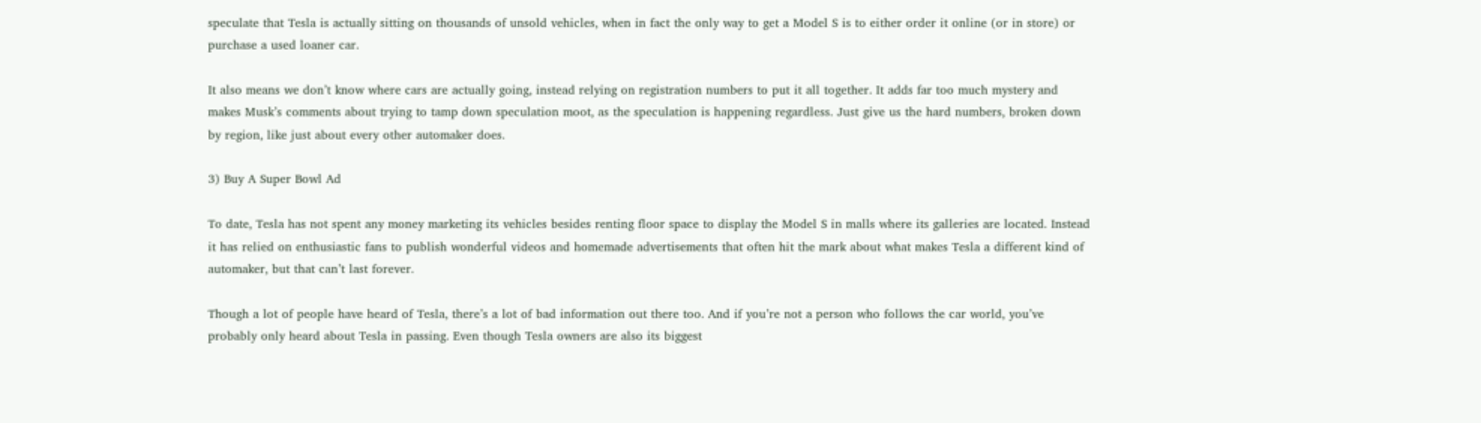speculate that Tesla is actually sitting on thousands of unsold vehicles, when in fact the only way to get a Model S is to either order it online (or in store) or purchase a used loaner car.

It also means we don’t know where cars are actually going, instead relying on registration numbers to put it all together. It adds far too much mystery and makes Musk’s comments about trying to tamp down speculation moot, as the speculation is happening regardless. Just give us the hard numbers, broken down by region, like just about every other automaker does.

3) Buy A Super Bowl Ad

To date, Tesla has not spent any money marketing its vehicles besides renting floor space to display the Model S in malls where its galleries are located. Instead it has relied on enthusiastic fans to publish wonderful videos and homemade advertisements that often hit the mark about what makes Tesla a different kind of automaker, but that can’t last forever.

Though a lot of people have heard of Tesla, there’s a lot of bad information out there too. And if you’re not a person who follows the car world, you’ve probably only heard about Tesla in passing. Even though Tesla owners are also its biggest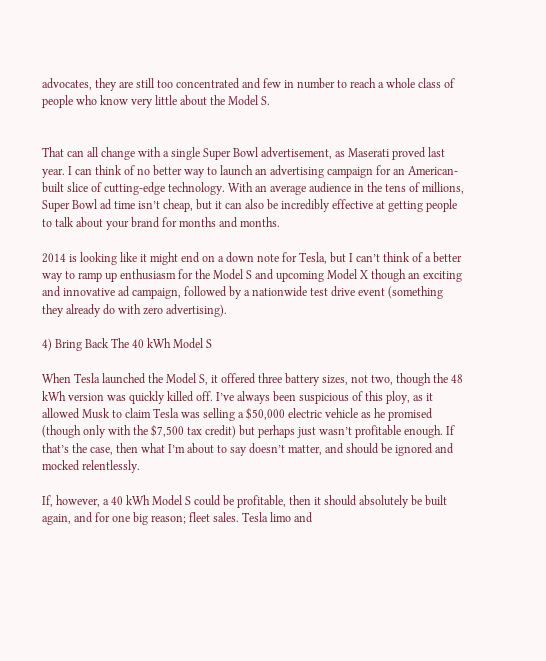advocates, they are still too concentrated and few in number to reach a whole class of people who know very little about the Model S.


That can all change with a single Super Bowl advertisement, as Maserati proved last year. I can think of no better way to launch an advertising campaign for an American-built slice of cutting-edge technology. With an average audience in the tens of millions, Super Bowl ad time isn’t cheap, but it can also be incredibly effective at getting people to talk about your brand for months and months.

2014 is looking like it might end on a down note for Tesla, but I can’t think of a better way to ramp up enthusiasm for the Model S and upcoming Model X though an exciting and innovative ad campaign, followed by a nationwide test drive event (something they already do with zero advertising).

4) Bring Back The 40 kWh Model S

When Tesla launched the Model S, it offered three battery sizes, not two, though the 48 kWh version was quickly killed off. I’ve always been suspicious of this ploy, as it allowed Musk to claim Tesla was selling a $50,000 electric vehicle as he promised (though only with the $7,500 tax credit) but perhaps just wasn’t profitable enough. If that’s the case, then what I’m about to say doesn’t matter, and should be ignored and mocked relentlessly.

If, however, a 40 kWh Model S could be profitable, then it should absolutely be built again, and for one big reason; fleet sales. Tesla limo and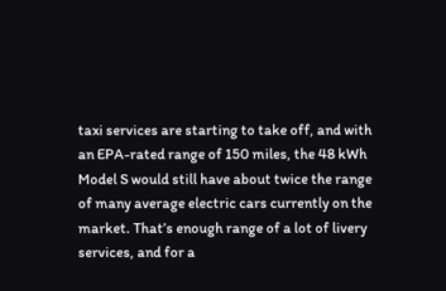taxi services are starting to take off, and with an EPA-rated range of 150 miles, the 48 kWh Model S would still have about twice the range of many average electric cars currently on the market. That’s enough range of a lot of livery services, and for a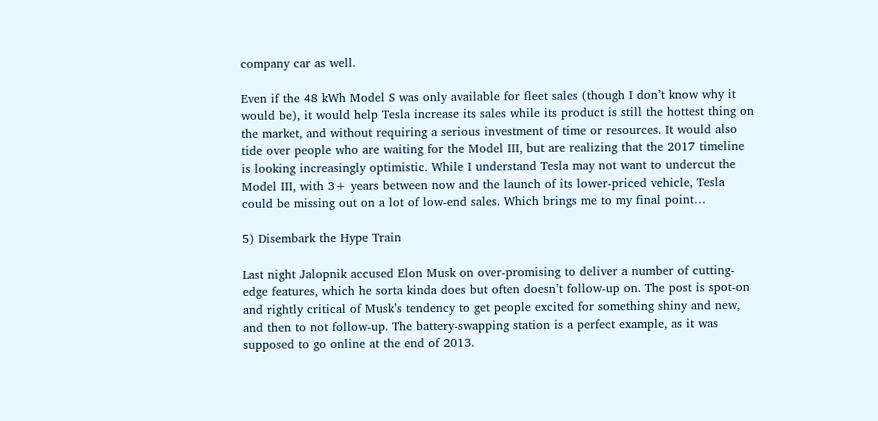company car as well.

Even if the 48 kWh Model S was only available for fleet sales (though I don’t know why it would be), it would help Tesla increase its sales while its product is still the hottest thing on the market, and without requiring a serious investment of time or resources. It would also tide over people who are waiting for the Model III, but are realizing that the 2017 timeline is looking increasingly optimistic. While I understand Tesla may not want to undercut the Model III, with 3+ years between now and the launch of its lower-priced vehicle, Tesla could be missing out on a lot of low-end sales. Which brings me to my final point…

5) Disembark the Hype Train

Last night Jalopnik accused Elon Musk on over-promising to deliver a number of cutting-edge features, which he sorta kinda does but often doesn’t follow-up on. The post is spot-on and rightly critical of Musk’s tendency to get people excited for something shiny and new, and then to not follow-up. The battery-swapping station is a perfect example, as it was supposed to go online at the end of 2013.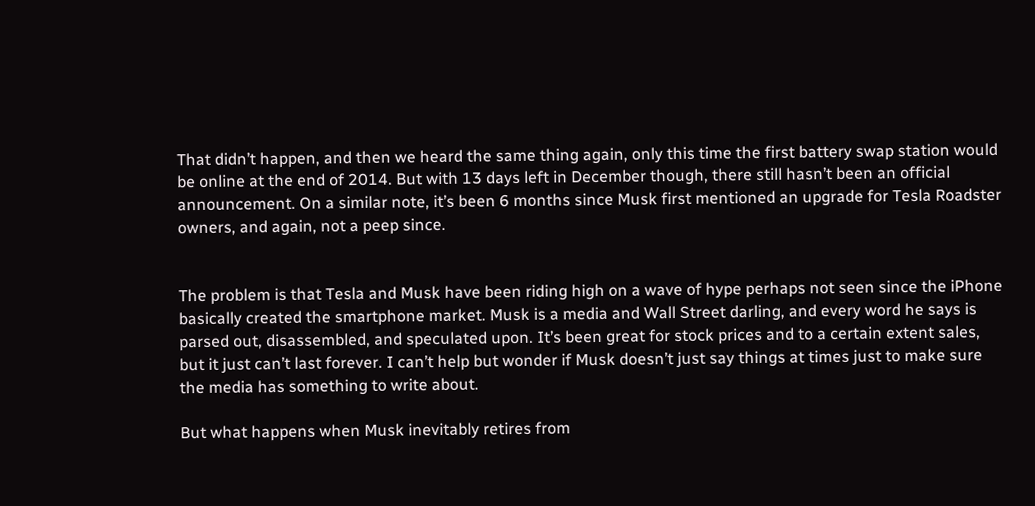That didn’t happen, and then we heard the same thing again, only this time the first battery swap station would be online at the end of 2014. But with 13 days left in December though, there still hasn’t been an official announcement. On a similar note, it’s been 6 months since Musk first mentioned an upgrade for Tesla Roadster owners, and again, not a peep since.


The problem is that Tesla and Musk have been riding high on a wave of hype perhaps not seen since the iPhone basically created the smartphone market. Musk is a media and Wall Street darling, and every word he says is parsed out, disassembled, and speculated upon. It’s been great for stock prices and to a certain extent sales, but it just can’t last forever. I can’t help but wonder if Musk doesn’t just say things at times just to make sure the media has something to write about.

But what happens when Musk inevitably retires from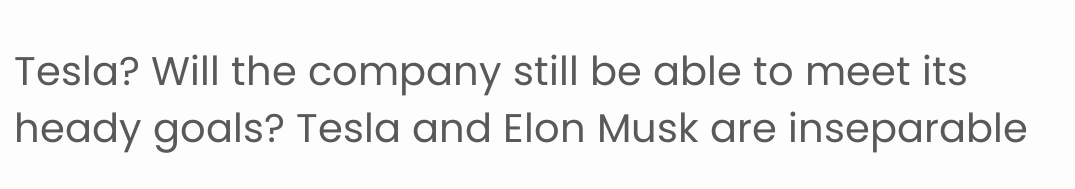Tesla? Will the company still be able to meet its heady goals? Tesla and Elon Musk are inseparable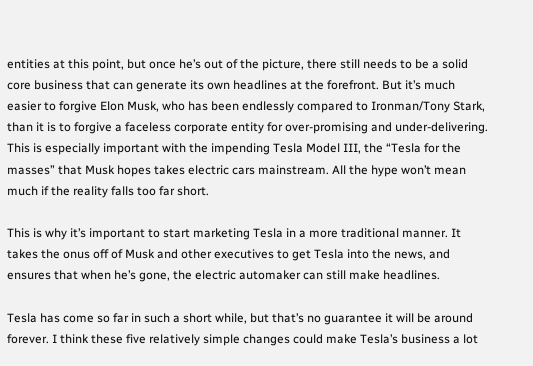entities at this point, but once he’s out of the picture, there still needs to be a solid core business that can generate its own headlines at the forefront. But it’s much easier to forgive Elon Musk, who has been endlessly compared to Ironman/Tony Stark, than it is to forgive a faceless corporate entity for over-promising and under-delivering. This is especially important with the impending Tesla Model III, the “Tesla for the masses” that Musk hopes takes electric cars mainstream. All the hype won’t mean much if the reality falls too far short.

This is why it’s important to start marketing Tesla in a more traditional manner. It takes the onus off of Musk and other executives to get Tesla into the news, and ensures that when he’s gone, the electric automaker can still make headlines.

Tesla has come so far in such a short while, but that’s no guarantee it will be around forever. I think these five relatively simple changes could make Tesla’s business a lot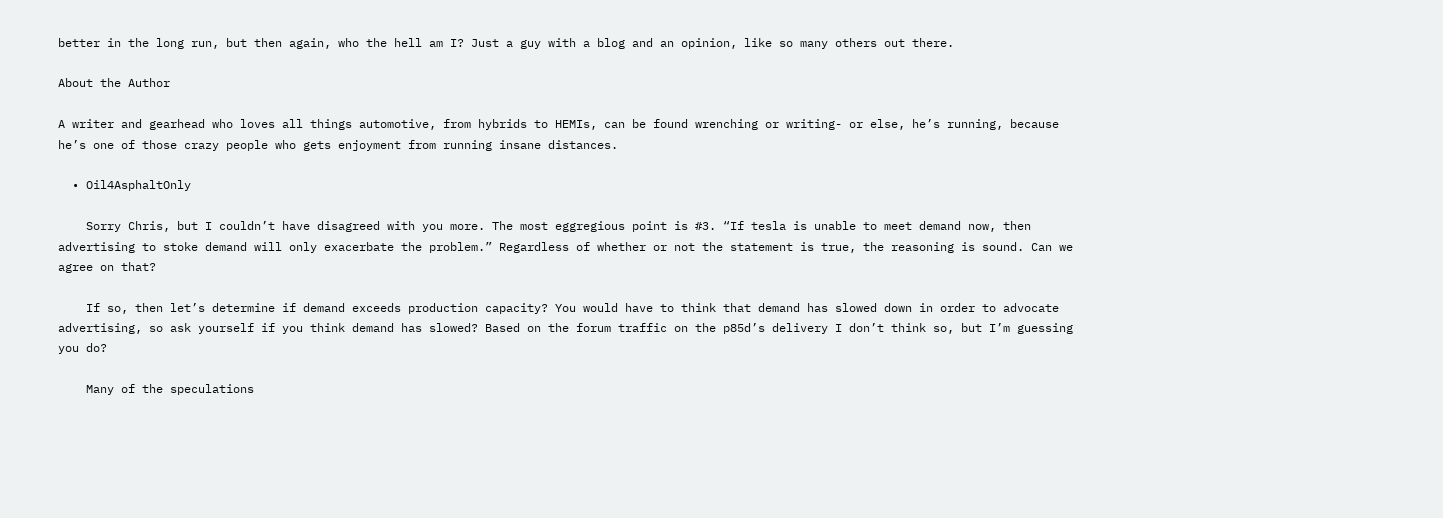better in the long run, but then again, who the hell am I? Just a guy with a blog and an opinion, like so many others out there.

About the Author

A writer and gearhead who loves all things automotive, from hybrids to HEMIs, can be found wrenching or writing- or else, he’s running, because he’s one of those crazy people who gets enjoyment from running insane distances.

  • Oil4AsphaltOnly

    Sorry Chris, but I couldn’t have disagreed with you more. The most eggregious point is #3. “If tesla is unable to meet demand now, then advertising to stoke demand will only exacerbate the problem.” Regardless of whether or not the statement is true, the reasoning is sound. Can we agree on that?

    If so, then let’s determine if demand exceeds production capacity? You would have to think that demand has slowed down in order to advocate advertising, so ask yourself if you think demand has slowed? Based on the forum traffic on the p85d’s delivery I don’t think so, but I’m guessing you do?

    Many of the speculations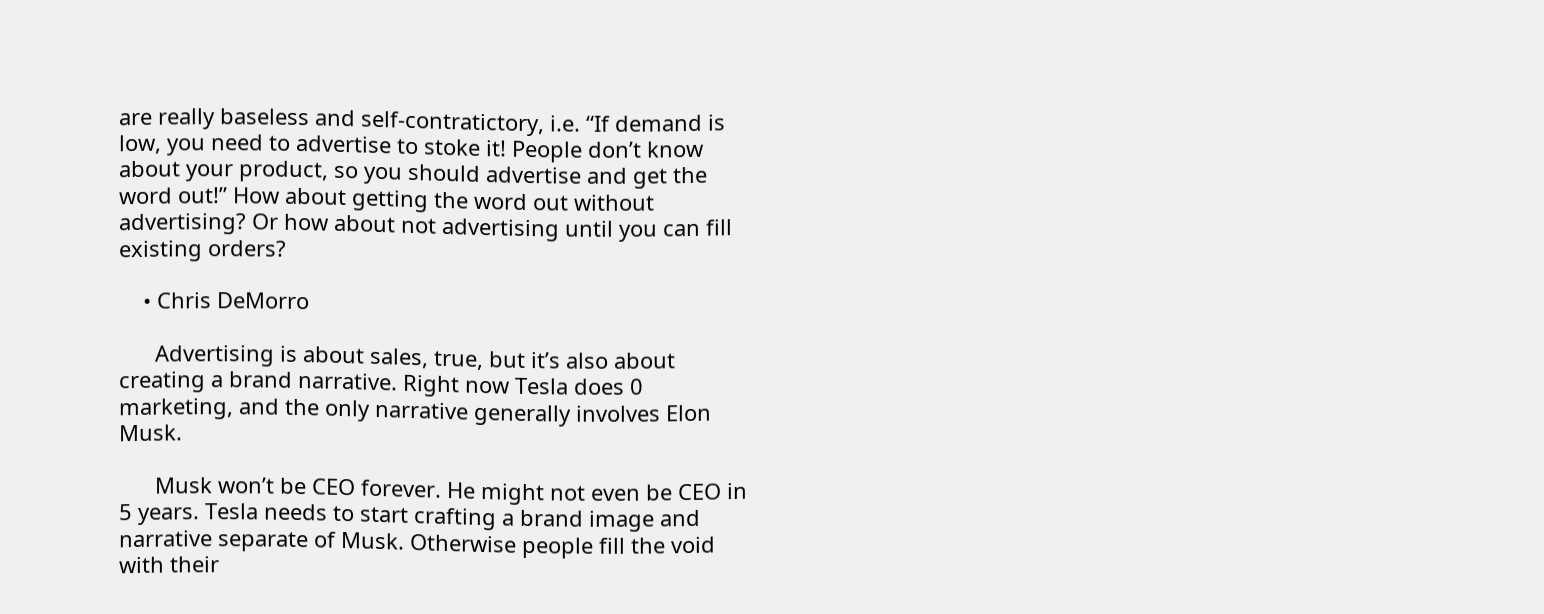are really baseless and self-contratictory, i.e. “If demand is low, you need to advertise to stoke it! People don’t know about your product, so you should advertise and get the word out!” How about getting the word out without advertising? Or how about not advertising until you can fill existing orders?

    • Chris DeMorro

      Advertising is about sales, true, but it’s also about creating a brand narrative. Right now Tesla does 0 marketing, and the only narrative generally involves Elon Musk.

      Musk won’t be CEO forever. He might not even be CEO in 5 years. Tesla needs to start crafting a brand image and narrative separate of Musk. Otherwise people fill the void with their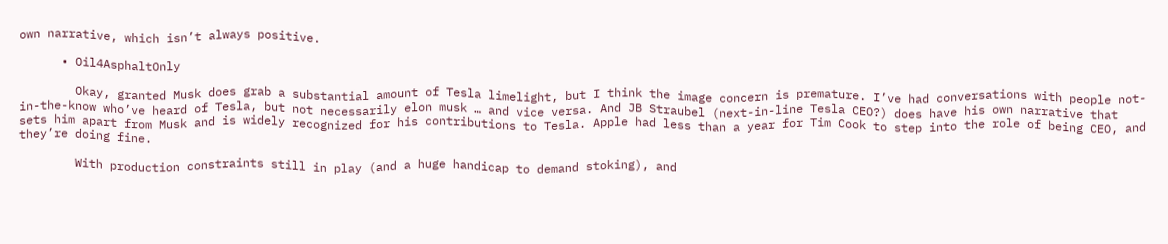own narrative, which isn’t always positive.

      • Oil4AsphaltOnly

        Okay, granted Musk does grab a substantial amount of Tesla limelight, but I think the image concern is premature. I’ve had conversations with people not-in-the-know who’ve heard of Tesla, but not necessarily elon musk … and vice versa. And JB Straubel (next-in-line Tesla CEO?) does have his own narrative that sets him apart from Musk and is widely recognized for his contributions to Tesla. Apple had less than a year for Tim Cook to step into the role of being CEO, and they’re doing fine.

        With production constraints still in play (and a huge handicap to demand stoking), and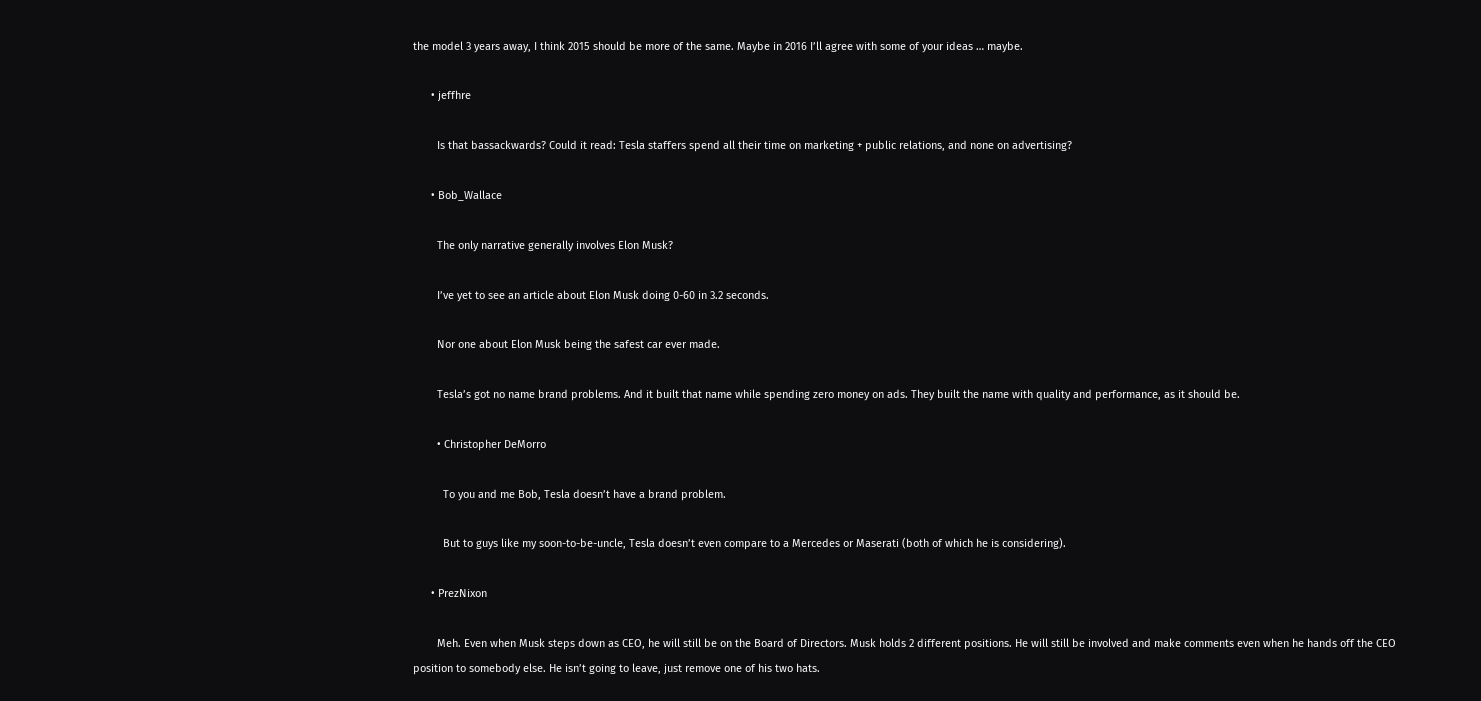the model 3 years away, I think 2015 should be more of the same. Maybe in 2016 I’ll agree with some of your ideas … maybe.

      • jeffhre

        Is that bassackwards? Could it read: Tesla staffers spend all their time on marketing + public relations, and none on advertising?

      • Bob_Wallace

        The only narrative generally involves Elon Musk?

        I’ve yet to see an article about Elon Musk doing 0-60 in 3.2 seconds.

        Nor one about Elon Musk being the safest car ever made.

        Tesla’s got no name brand problems. And it built that name while spending zero money on ads. They built the name with quality and performance, as it should be.

        • Christopher DeMorro

          To you and me Bob, Tesla doesn’t have a brand problem.

          But to guys like my soon-to-be-uncle, Tesla doesn’t even compare to a Mercedes or Maserati (both of which he is considering).

      • PrezNixon

        Meh. Even when Musk steps down as CEO, he will still be on the Board of Directors. Musk holds 2 different positions. He will still be involved and make comments even when he hands off the CEO position to somebody else. He isn’t going to leave, just remove one of his two hats.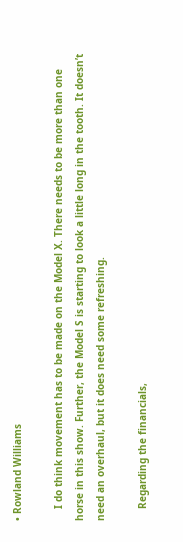• Rowland Williams

    I do think movement has to be made on the Model X. There needs to be more than one horse in this show. Further, the Model S is starting to look a little long in the tooth. It doesn’t need an overhaul, but it does need some refreshing.

    Regarding the financials,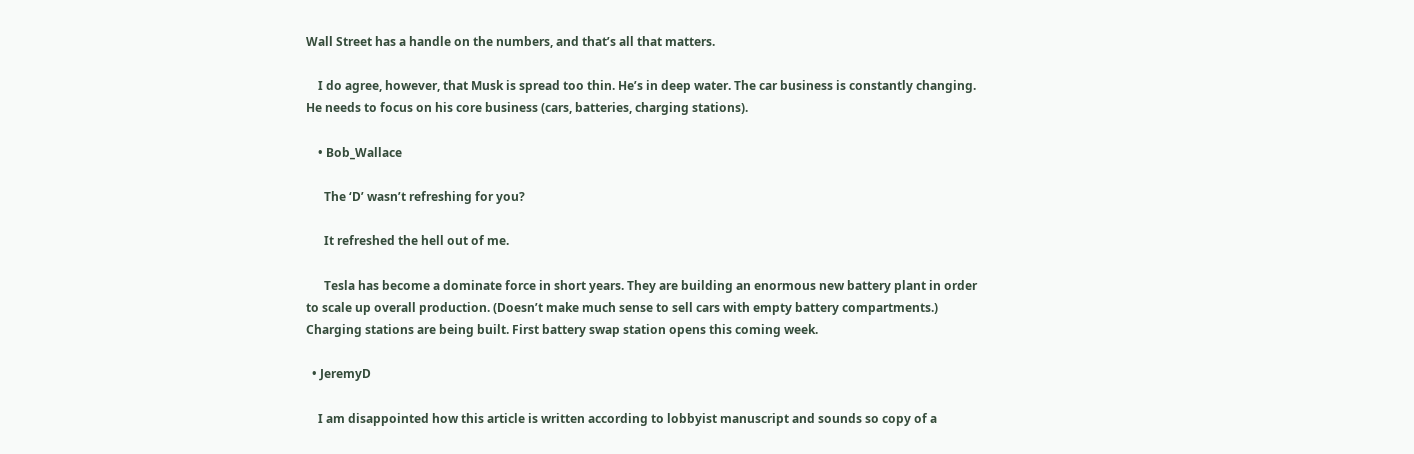Wall Street has a handle on the numbers, and that’s all that matters.

    I do agree, however, that Musk is spread too thin. He’s in deep water. The car business is constantly changing. He needs to focus on his core business (cars, batteries, charging stations).

    • Bob_Wallace

      The ‘D’ wasn’t refreshing for you?

      It refreshed the hell out of me.

      Tesla has become a dominate force in short years. They are building an enormous new battery plant in order to scale up overall production. (Doesn’t make much sense to sell cars with empty battery compartments.) Charging stations are being built. First battery swap station opens this coming week.

  • JeremyD

    I am disappointed how this article is written according to lobbyist manuscript and sounds so copy of a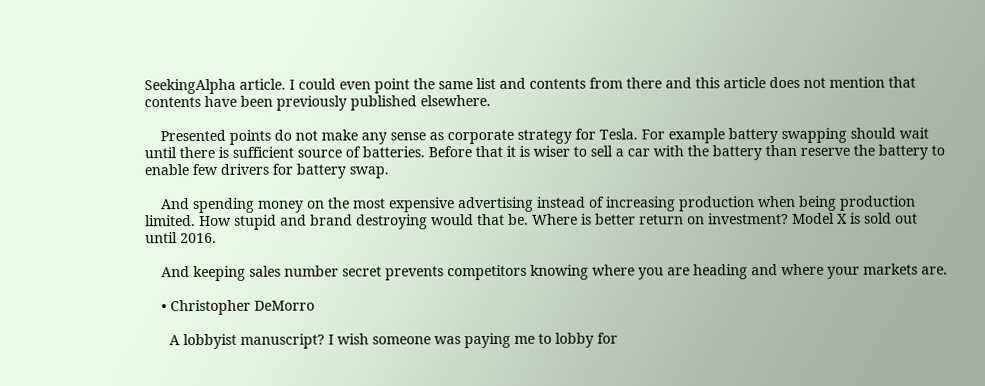SeekingAlpha article. I could even point the same list and contents from there and this article does not mention that contents have been previously published elsewhere.

    Presented points do not make any sense as corporate strategy for Tesla. For example battery swapping should wait until there is sufficient source of batteries. Before that it is wiser to sell a car with the battery than reserve the battery to enable few drivers for battery swap.

    And spending money on the most expensive advertising instead of increasing production when being production limited. How stupid and brand destroying would that be. Where is better return on investment? Model X is sold out until 2016.

    And keeping sales number secret prevents competitors knowing where you are heading and where your markets are.

    • Christopher DeMorro

      A lobbyist manuscript? I wish someone was paying me to lobby for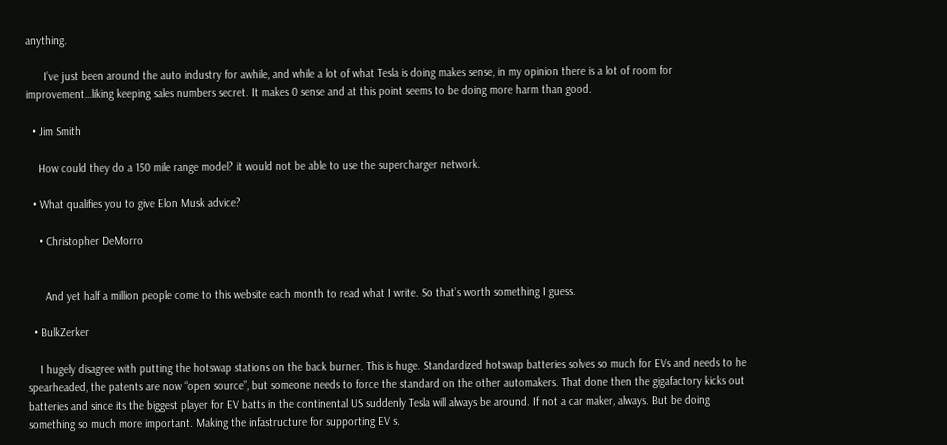anything.

      I’ve just been around the auto industry for awhile, and while a lot of what Tesla is doing makes sense, in my opinion there is a lot of room for improvement…liking keeping sales numbers secret. It makes 0 sense and at this point seems to be doing more harm than good.

  • Jim Smith

    How could they do a 150 mile range model? it would not be able to use the supercharger network.

  • What qualifies you to give Elon Musk advice?

    • Christopher DeMorro


      And yet half a million people come to this website each month to read what I write. So that’s worth something I guess.

  • BulkZerker

    I hugely disagree with putting the hotswap stations on the back burner. This is huge. Standardized hotswap batteries solves so much for EVs and needs to he spearheaded, the patents are now “open source”, but someone needs to force the standard on the other automakers. That done then the gigafactory kicks out batteries and since its the biggest player for EV batts in the continental US suddenly Tesla will always be around. If not a car maker, always. But be doing something so much more important. Making the infastructure for supporting EV s.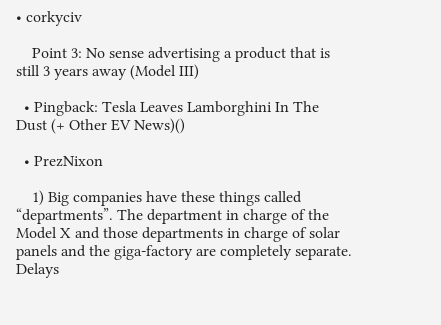• corkyciv

    Point 3: No sense advertising a product that is still 3 years away (Model III)

  • Pingback: Tesla Leaves Lamborghini In The Dust (+ Other EV News)()

  • PrezNixon

    1) Big companies have these things called “departments”. The department in charge of the Model X and those departments in charge of solar panels and the giga-factory are completely separate. Delays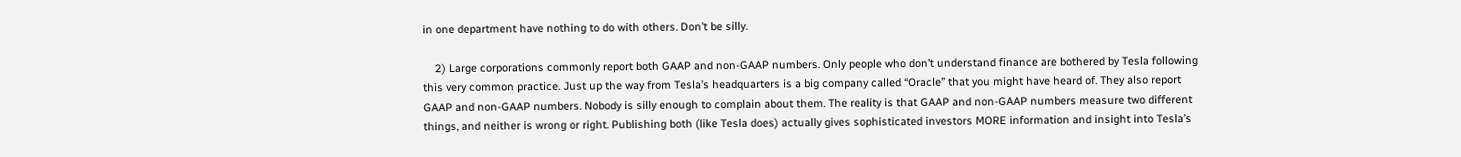in one department have nothing to do with others. Don’t be silly.

    2) Large corporations commonly report both GAAP and non-GAAP numbers. Only people who don’t understand finance are bothered by Tesla following this very common practice. Just up the way from Tesla’s headquarters is a big company called “Oracle” that you might have heard of. They also report GAAP and non-GAAP numbers. Nobody is silly enough to complain about them. The reality is that GAAP and non-GAAP numbers measure two different things, and neither is wrong or right. Publishing both (like Tesla does) actually gives sophisticated investors MORE information and insight into Tesla’s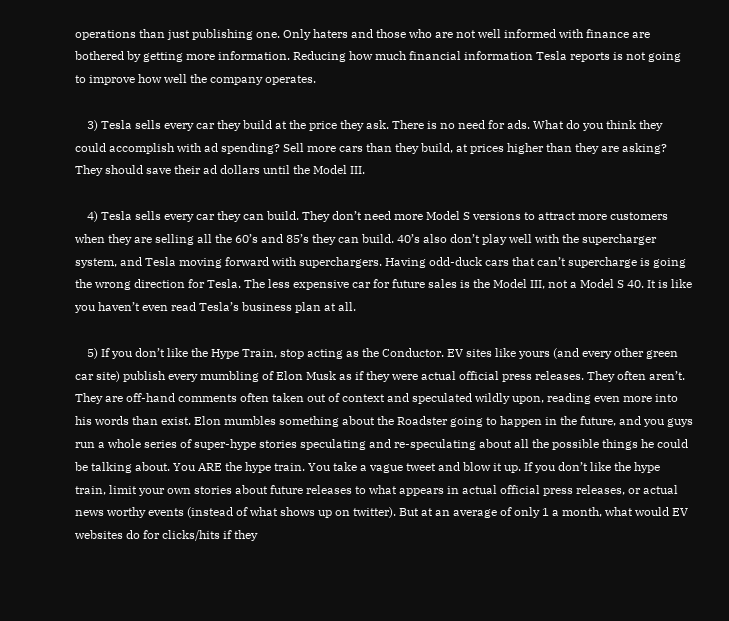operations than just publishing one. Only haters and those who are not well informed with finance are bothered by getting more information. Reducing how much financial information Tesla reports is not going to improve how well the company operates.

    3) Tesla sells every car they build at the price they ask. There is no need for ads. What do you think they could accomplish with ad spending? Sell more cars than they build, at prices higher than they are asking? They should save their ad dollars until the Model III.

    4) Tesla sells every car they can build. They don’t need more Model S versions to attract more customers when they are selling all the 60’s and 85’s they can build. 40’s also don’t play well with the supercharger system, and Tesla moving forward with superchargers. Having odd-duck cars that can’t supercharge is going the wrong direction for Tesla. The less expensive car for future sales is the Model III, not a Model S 40. It is like you haven’t even read Tesla’s business plan at all.

    5) If you don’t like the Hype Train, stop acting as the Conductor. EV sites like yours (and every other green car site) publish every mumbling of Elon Musk as if they were actual official press releases. They often aren’t. They are off-hand comments often taken out of context and speculated wildly upon, reading even more into his words than exist. Elon mumbles something about the Roadster going to happen in the future, and you guys run a whole series of super-hype stories speculating and re-speculating about all the possible things he could be talking about. You ARE the hype train. You take a vague tweet and blow it up. If you don’t like the hype train, limit your own stories about future releases to what appears in actual official press releases, or actual news worthy events (instead of what shows up on twitter). But at an average of only 1 a month, what would EV websites do for clicks/hits if they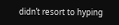didn’t resort to hyping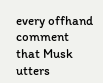every offhand comment that Musk utters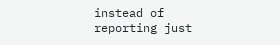instead of reporting just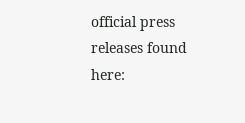official press releases found here: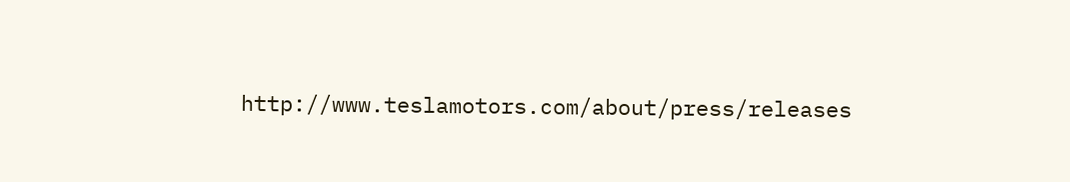http://www.teslamotors.com/about/press/releases